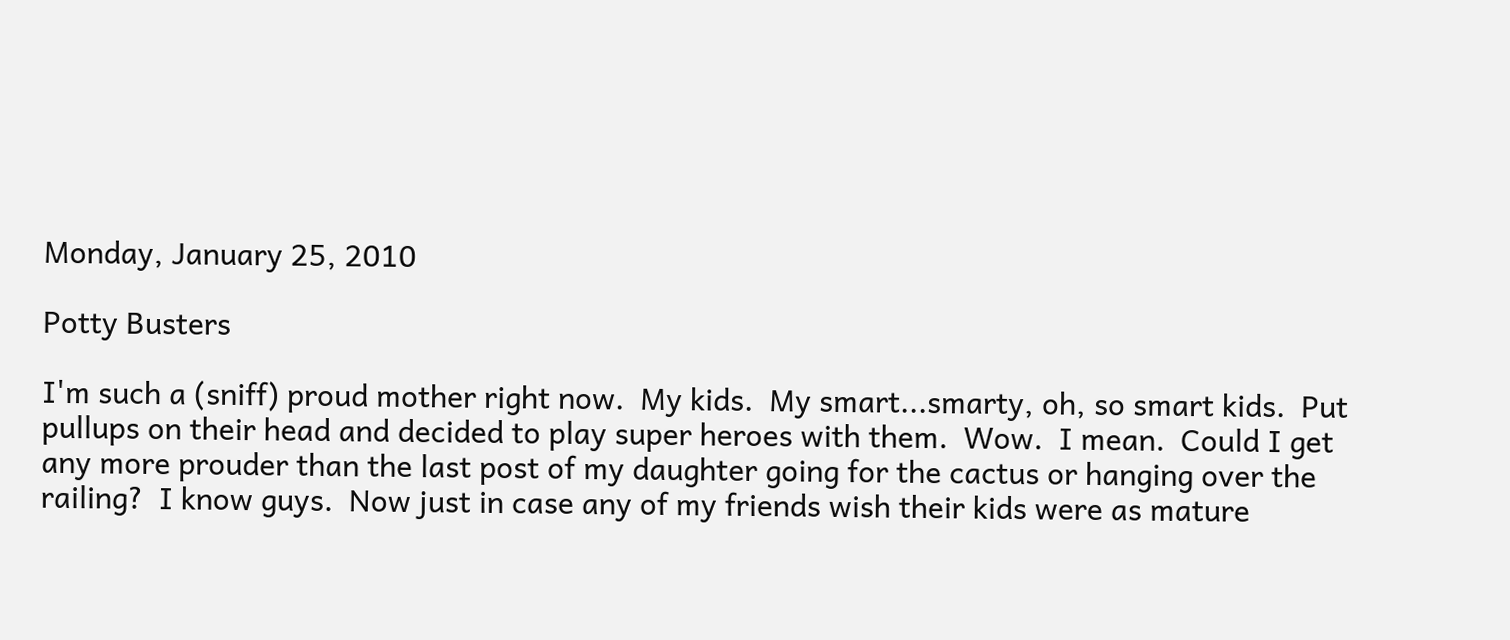Monday, January 25, 2010

Potty Busters

I'm such a (sniff) proud mother right now.  My kids.  My smart...smarty, oh, so smart kids.  Put pullups on their head and decided to play super heroes with them.  Wow.  I mean.  Could I get any more prouder than the last post of my daughter going for the cactus or hanging over the railing?  I know guys.  Now just in case any of my friends wish their kids were as mature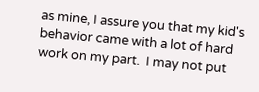as mine, I assure you that my kid's behavior came with a lot of hard work on my part.  I may not put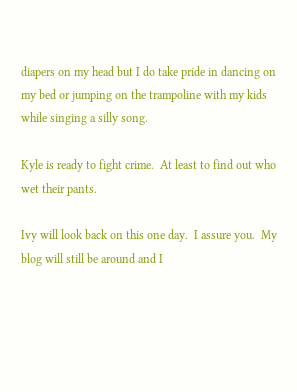diapers on my head but I do take pride in dancing on my bed or jumping on the trampoline with my kids while singing a silly song.

Kyle is ready to fight crime.  At least to find out who wet their pants.

Ivy will look back on this one day.  I assure you.  My blog will still be around and I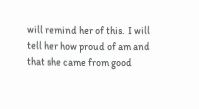will remind her of this.  I will tell her how proud of am and that she came from good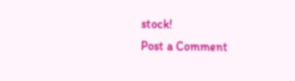stock!
Post a Comment